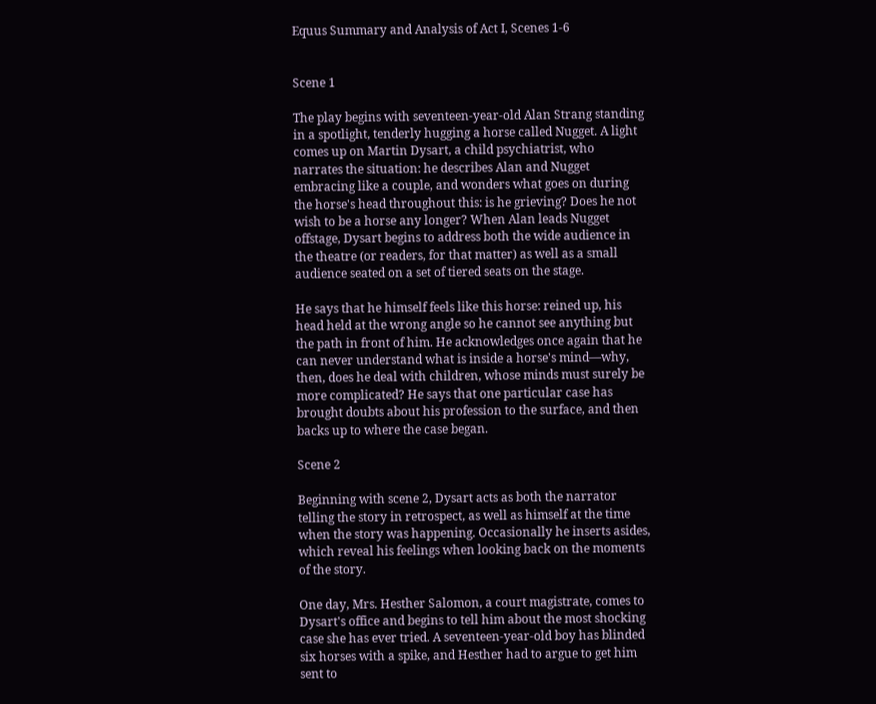Equus Summary and Analysis of Act I, Scenes 1-6


Scene 1

The play begins with seventeen-year-old Alan Strang standing in a spotlight, tenderly hugging a horse called Nugget. A light comes up on Martin Dysart, a child psychiatrist, who narrates the situation: he describes Alan and Nugget embracing like a couple, and wonders what goes on during the horse's head throughout this: is he grieving? Does he not wish to be a horse any longer? When Alan leads Nugget offstage, Dysart begins to address both the wide audience in the theatre (or readers, for that matter) as well as a small audience seated on a set of tiered seats on the stage.

He says that he himself feels like this horse: reined up, his head held at the wrong angle so he cannot see anything but the path in front of him. He acknowledges once again that he can never understand what is inside a horse's mind—why, then, does he deal with children, whose minds must surely be more complicated? He says that one particular case has brought doubts about his profession to the surface, and then backs up to where the case began.

Scene 2

Beginning with scene 2, Dysart acts as both the narrator telling the story in retrospect, as well as himself at the time when the story was happening. Occasionally he inserts asides, which reveal his feelings when looking back on the moments of the story.

One day, Mrs. Hesther Salomon, a court magistrate, comes to Dysart's office and begins to tell him about the most shocking case she has ever tried. A seventeen-year-old boy has blinded six horses with a spike, and Hesther had to argue to get him sent to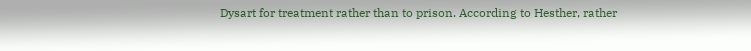Dysart for treatment rather than to prison. According to Hesther, rather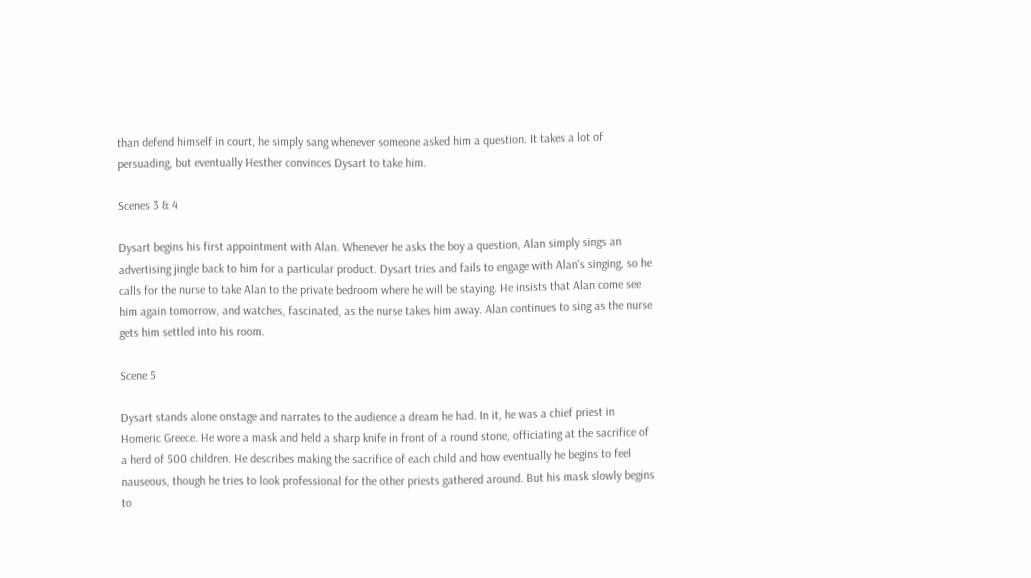than defend himself in court, he simply sang whenever someone asked him a question. It takes a lot of persuading, but eventually Hesther convinces Dysart to take him.

Scenes 3 & 4

Dysart begins his first appointment with Alan. Whenever he asks the boy a question, Alan simply sings an advertising jingle back to him for a particular product. Dysart tries and fails to engage with Alan's singing, so he calls for the nurse to take Alan to the private bedroom where he will be staying. He insists that Alan come see him again tomorrow, and watches, fascinated, as the nurse takes him away. Alan continues to sing as the nurse gets him settled into his room.

Scene 5

Dysart stands alone onstage and narrates to the audience a dream he had. In it, he was a chief priest in Homeric Greece. He wore a mask and held a sharp knife in front of a round stone, officiating at the sacrifice of a herd of 500 children. He describes making the sacrifice of each child and how eventually he begins to feel nauseous, though he tries to look professional for the other priests gathered around. But his mask slowly begins to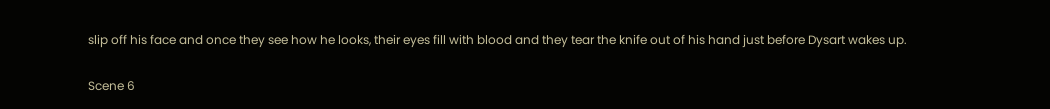slip off his face and once they see how he looks, their eyes fill with blood and they tear the knife out of his hand just before Dysart wakes up.

Scene 6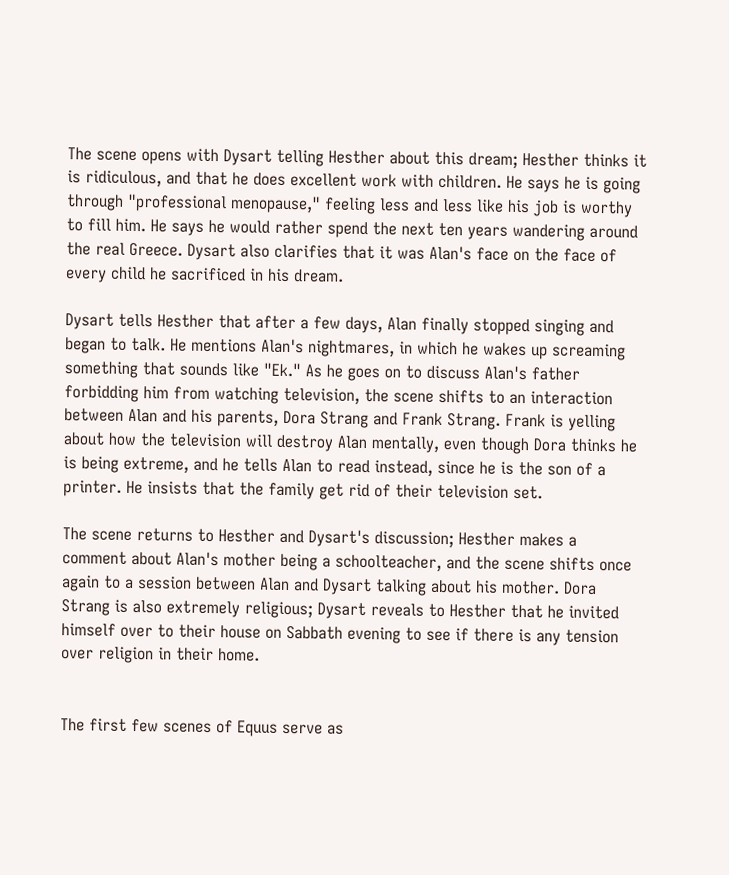The scene opens with Dysart telling Hesther about this dream; Hesther thinks it is ridiculous, and that he does excellent work with children. He says he is going through "professional menopause," feeling less and less like his job is worthy to fill him. He says he would rather spend the next ten years wandering around the real Greece. Dysart also clarifies that it was Alan's face on the face of every child he sacrificed in his dream.

Dysart tells Hesther that after a few days, Alan finally stopped singing and began to talk. He mentions Alan's nightmares, in which he wakes up screaming something that sounds like "Ek." As he goes on to discuss Alan's father forbidding him from watching television, the scene shifts to an interaction between Alan and his parents, Dora Strang and Frank Strang. Frank is yelling about how the television will destroy Alan mentally, even though Dora thinks he is being extreme, and he tells Alan to read instead, since he is the son of a printer. He insists that the family get rid of their television set.

The scene returns to Hesther and Dysart's discussion; Hesther makes a comment about Alan's mother being a schoolteacher, and the scene shifts once again to a session between Alan and Dysart talking about his mother. Dora Strang is also extremely religious; Dysart reveals to Hesther that he invited himself over to their house on Sabbath evening to see if there is any tension over religion in their home.


The first few scenes of Equus serve as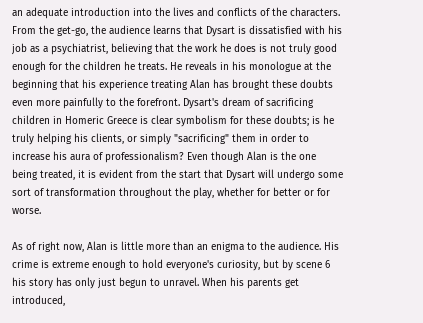an adequate introduction into the lives and conflicts of the characters. From the get-go, the audience learns that Dysart is dissatisfied with his job as a psychiatrist, believing that the work he does is not truly good enough for the children he treats. He reveals in his monologue at the beginning that his experience treating Alan has brought these doubts even more painfully to the forefront. Dysart's dream of sacrificing children in Homeric Greece is clear symbolism for these doubts; is he truly helping his clients, or simply "sacrificing" them in order to increase his aura of professionalism? Even though Alan is the one being treated, it is evident from the start that Dysart will undergo some sort of transformation throughout the play, whether for better or for worse.

As of right now, Alan is little more than an enigma to the audience. His crime is extreme enough to hold everyone's curiosity, but by scene 6 his story has only just begun to unravel. When his parents get introduced,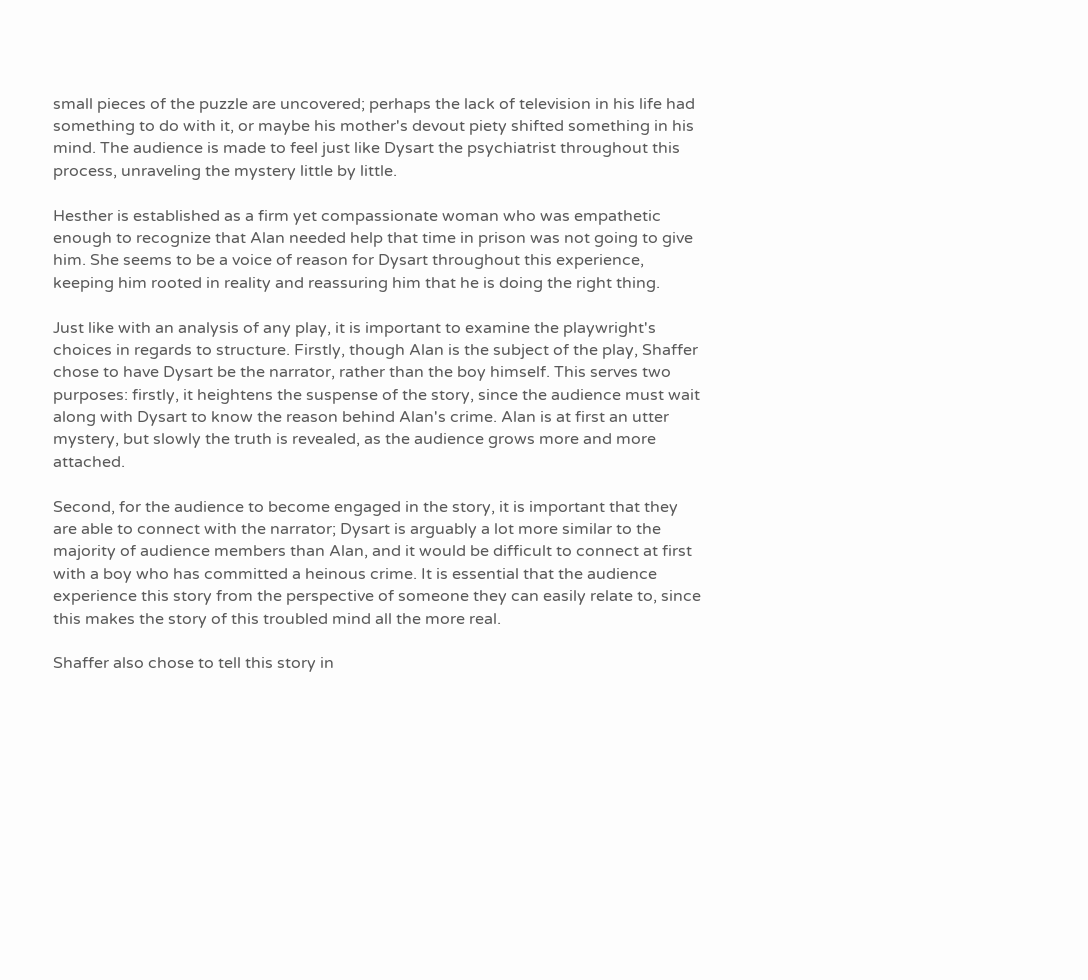small pieces of the puzzle are uncovered; perhaps the lack of television in his life had something to do with it, or maybe his mother's devout piety shifted something in his mind. The audience is made to feel just like Dysart the psychiatrist throughout this process, unraveling the mystery little by little.

Hesther is established as a firm yet compassionate woman who was empathetic enough to recognize that Alan needed help that time in prison was not going to give him. She seems to be a voice of reason for Dysart throughout this experience, keeping him rooted in reality and reassuring him that he is doing the right thing.

Just like with an analysis of any play, it is important to examine the playwright's choices in regards to structure. Firstly, though Alan is the subject of the play, Shaffer chose to have Dysart be the narrator, rather than the boy himself. This serves two purposes: firstly, it heightens the suspense of the story, since the audience must wait along with Dysart to know the reason behind Alan's crime. Alan is at first an utter mystery, but slowly the truth is revealed, as the audience grows more and more attached.

Second, for the audience to become engaged in the story, it is important that they are able to connect with the narrator; Dysart is arguably a lot more similar to the majority of audience members than Alan, and it would be difficult to connect at first with a boy who has committed a heinous crime. It is essential that the audience experience this story from the perspective of someone they can easily relate to, since this makes the story of this troubled mind all the more real.

Shaffer also chose to tell this story in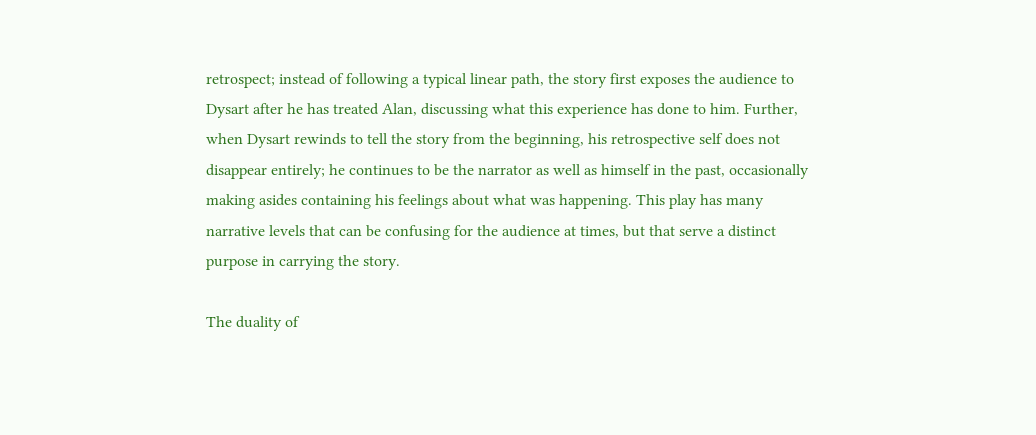retrospect; instead of following a typical linear path, the story first exposes the audience to Dysart after he has treated Alan, discussing what this experience has done to him. Further, when Dysart rewinds to tell the story from the beginning, his retrospective self does not disappear entirely; he continues to be the narrator as well as himself in the past, occasionally making asides containing his feelings about what was happening. This play has many narrative levels that can be confusing for the audience at times, but that serve a distinct purpose in carrying the story.

The duality of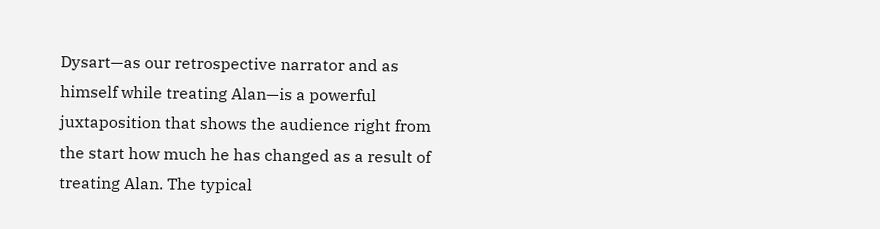Dysart—as our retrospective narrator and as himself while treating Alan—is a powerful juxtaposition that shows the audience right from the start how much he has changed as a result of treating Alan. The typical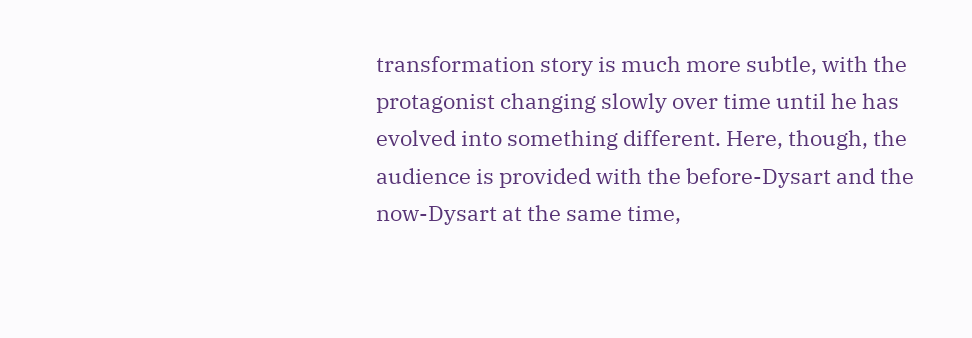transformation story is much more subtle, with the protagonist changing slowly over time until he has evolved into something different. Here, though, the audience is provided with the before-Dysart and the now-Dysart at the same time,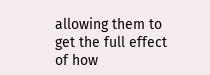allowing them to get the full effect of how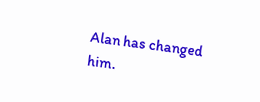Alan has changed him.